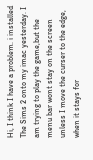Hi, I think I have a problem. i installed The Sims 2 onto my imac yesterday. I am trying to play the game,but the menu bar wont stay on the screen unless I move the curser to the edge, when it stays for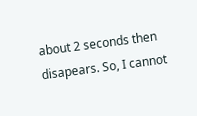about 2 seconds then disapears. So, I cannot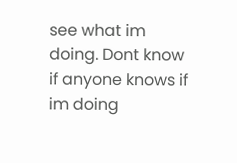see what im doing. Dont know if anyone knows if im doing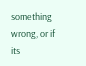something wrong, or if its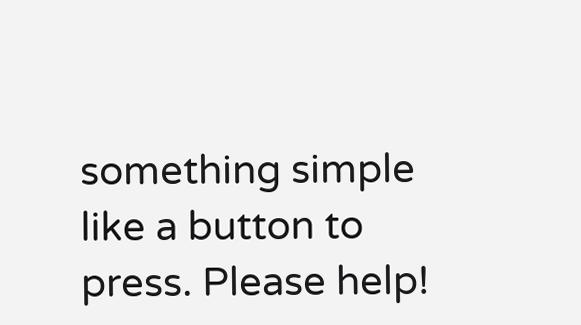something simple like a button to press. Please help!